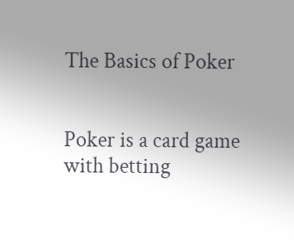The Basics of Poker


Poker is a card game with betting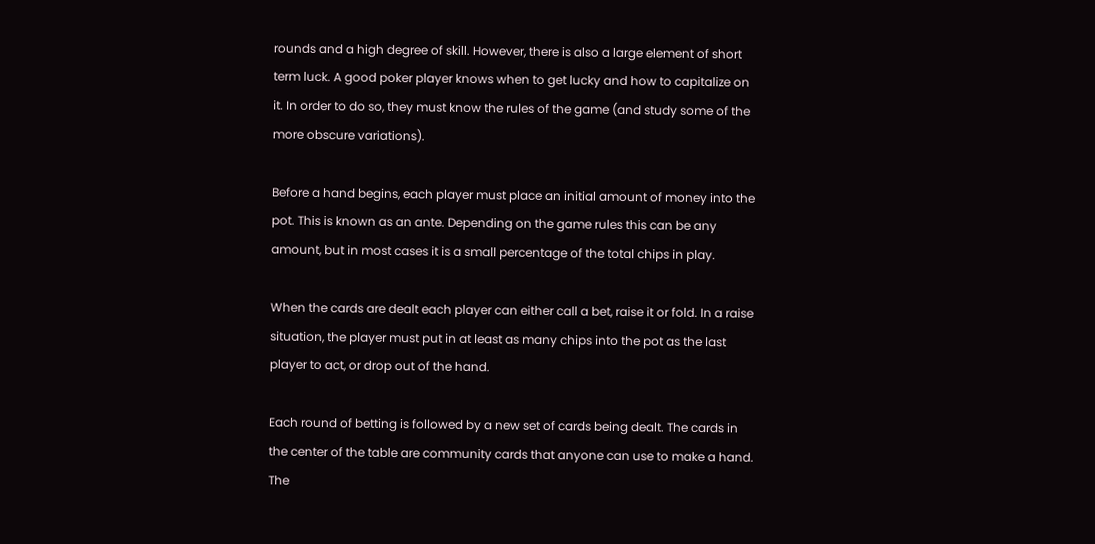rounds and a high degree of skill. However, there is also a large element of short term luck. A good poker player knows when to get lucky and how to capitalize on it. In order to do so, they must know the rules of the game (and study some of the more obscure variations).

Before a hand begins, each player must place an initial amount of money into the pot. This is known as an ante. Depending on the game rules this can be any amount, but in most cases it is a small percentage of the total chips in play.

When the cards are dealt each player can either call a bet, raise it or fold. In a raise situation, the player must put in at least as many chips into the pot as the last player to act, or drop out of the hand.

Each round of betting is followed by a new set of cards being dealt. The cards in the center of the table are community cards that anyone can use to make a hand. The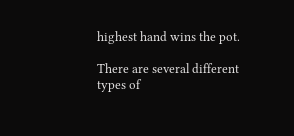highest hand wins the pot.

There are several different types of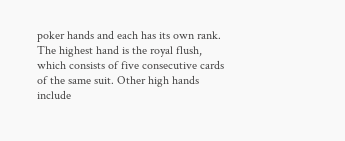poker hands and each has its own rank. The highest hand is the royal flush, which consists of five consecutive cards of the same suit. Other high hands include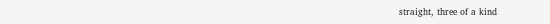straight, three of a kind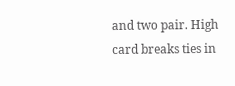and two pair. High card breaks ties in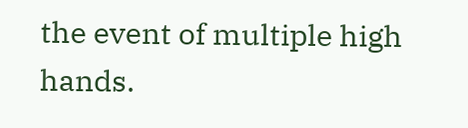the event of multiple high hands.